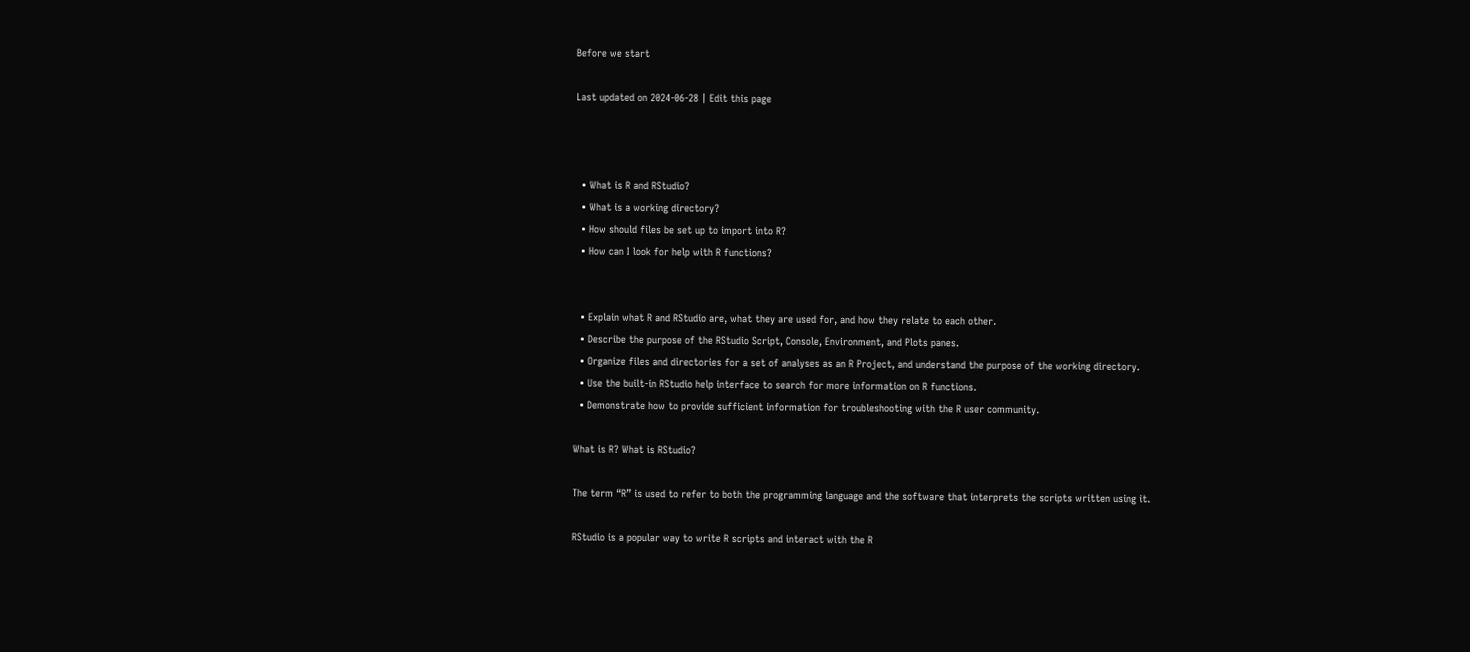Before we start

Last updated on 2024-06-28 | Edit this page



  • What is R and RStudio?
  • What is a working directory?
  • How should files be set up to import into R?
  • How can I look for help with R functions?


  • Explain what R and RStudio are, what they are used for, and how they relate to each other.
  • Describe the purpose of the RStudio Script, Console, Environment, and Plots panes.
  • Organize files and directories for a set of analyses as an R Project, and understand the purpose of the working directory.
  • Use the built-in RStudio help interface to search for more information on R functions.
  • Demonstrate how to provide sufficient information for troubleshooting with the R user community.

What is R? What is RStudio?

The term “R” is used to refer to both the programming language and the software that interprets the scripts written using it.

RStudio is a popular way to write R scripts and interact with the R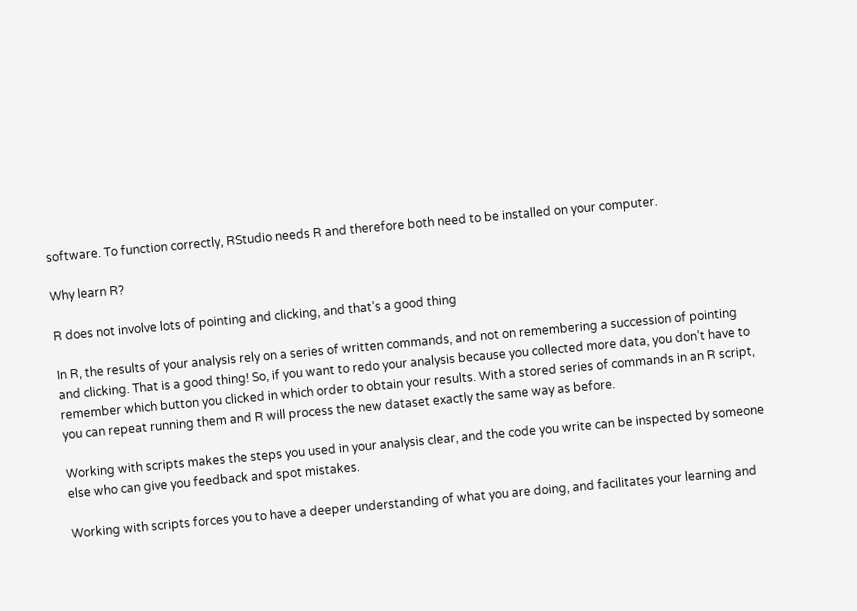software. To function correctly, RStudio needs R and therefore both need to be installed on your computer.

Why learn R?

R does not involve lots of pointing and clicking, and that’s a good thing

In R, the results of your analysis rely on a series of written commands, and not on remembering a succession of pointing and clicking. That is a good thing! So, if you want to redo your analysis because you collected more data, you don’t have to remember which button you clicked in which order to obtain your results. With a stored series of commands in an R script, you can repeat running them and R will process the new dataset exactly the same way as before.

Working with scripts makes the steps you used in your analysis clear, and the code you write can be inspected by someone else who can give you feedback and spot mistakes.

Working with scripts forces you to have a deeper understanding of what you are doing, and facilitates your learning and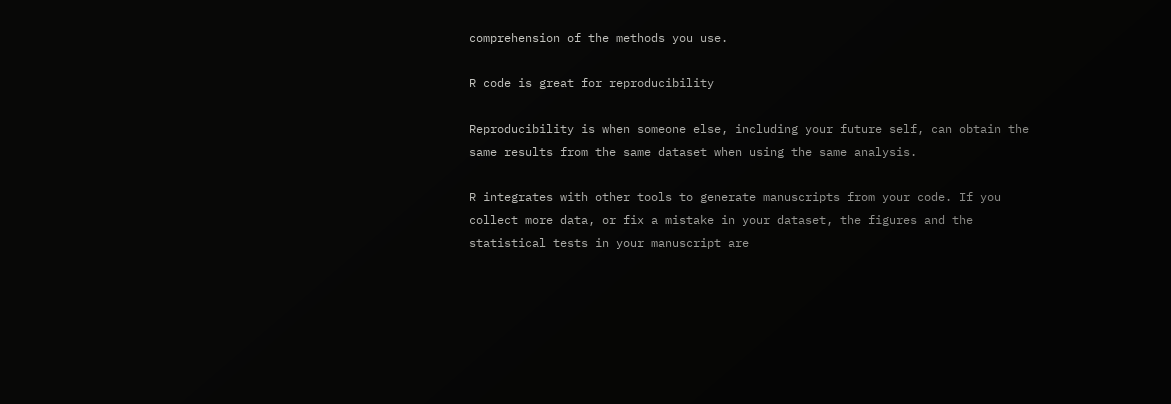comprehension of the methods you use.

R code is great for reproducibility

Reproducibility is when someone else, including your future self, can obtain the same results from the same dataset when using the same analysis.

R integrates with other tools to generate manuscripts from your code. If you collect more data, or fix a mistake in your dataset, the figures and the statistical tests in your manuscript are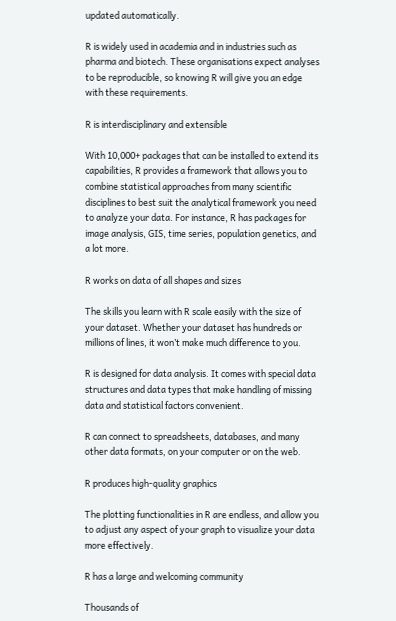updated automatically.

R is widely used in academia and in industries such as pharma and biotech. These organisations expect analyses to be reproducible, so knowing R will give you an edge with these requirements.

R is interdisciplinary and extensible

With 10,000+ packages that can be installed to extend its capabilities, R provides a framework that allows you to combine statistical approaches from many scientific disciplines to best suit the analytical framework you need to analyze your data. For instance, R has packages for image analysis, GIS, time series, population genetics, and a lot more.

R works on data of all shapes and sizes

The skills you learn with R scale easily with the size of your dataset. Whether your dataset has hundreds or millions of lines, it won’t make much difference to you.

R is designed for data analysis. It comes with special data structures and data types that make handling of missing data and statistical factors convenient.

R can connect to spreadsheets, databases, and many other data formats, on your computer or on the web.

R produces high-quality graphics

The plotting functionalities in R are endless, and allow you to adjust any aspect of your graph to visualize your data more effectively.

R has a large and welcoming community

Thousands of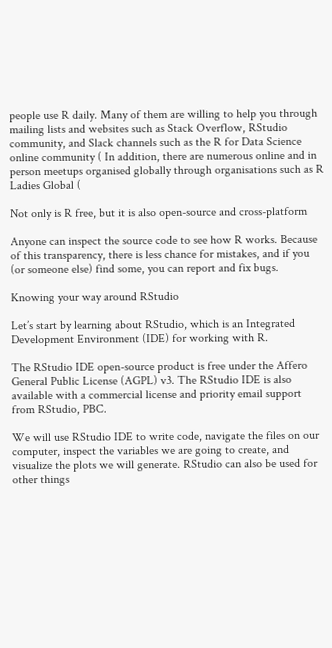people use R daily. Many of them are willing to help you through mailing lists and websites such as Stack Overflow, RStudio community, and Slack channels such as the R for Data Science online community ( In addition, there are numerous online and in person meetups organised globally through organisations such as R Ladies Global (

Not only is R free, but it is also open-source and cross-platform

Anyone can inspect the source code to see how R works. Because of this transparency, there is less chance for mistakes, and if you (or someone else) find some, you can report and fix bugs.

Knowing your way around RStudio

Let’s start by learning about RStudio, which is an Integrated Development Environment (IDE) for working with R.

The RStudio IDE open-source product is free under the Affero General Public License (AGPL) v3. The RStudio IDE is also available with a commercial license and priority email support from RStudio, PBC.

We will use RStudio IDE to write code, navigate the files on our computer, inspect the variables we are going to create, and visualize the plots we will generate. RStudio can also be used for other things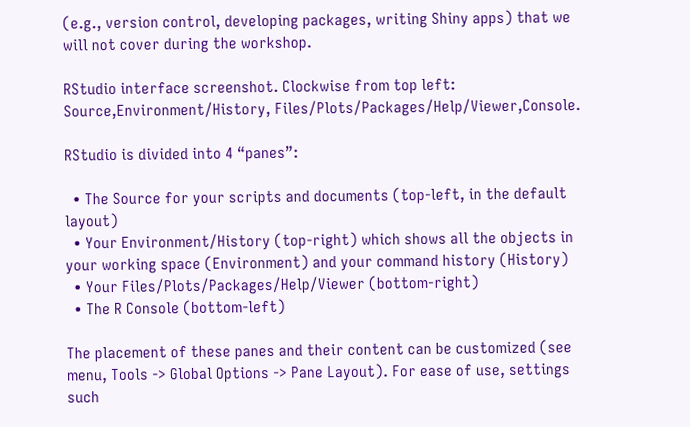(e.g., version control, developing packages, writing Shiny apps) that we will not cover during the workshop.

RStudio interface screenshot. Clockwise from top left: Source,Environment/History, Files/Plots/Packages/Help/Viewer,Console.

RStudio is divided into 4 “panes”:

  • The Source for your scripts and documents (top-left, in the default layout)
  • Your Environment/History (top-right) which shows all the objects in your working space (Environment) and your command history (History)
  • Your Files/Plots/Packages/Help/Viewer (bottom-right)
  • The R Console (bottom-left)

The placement of these panes and their content can be customized (see menu, Tools -> Global Options -> Pane Layout). For ease of use, settings such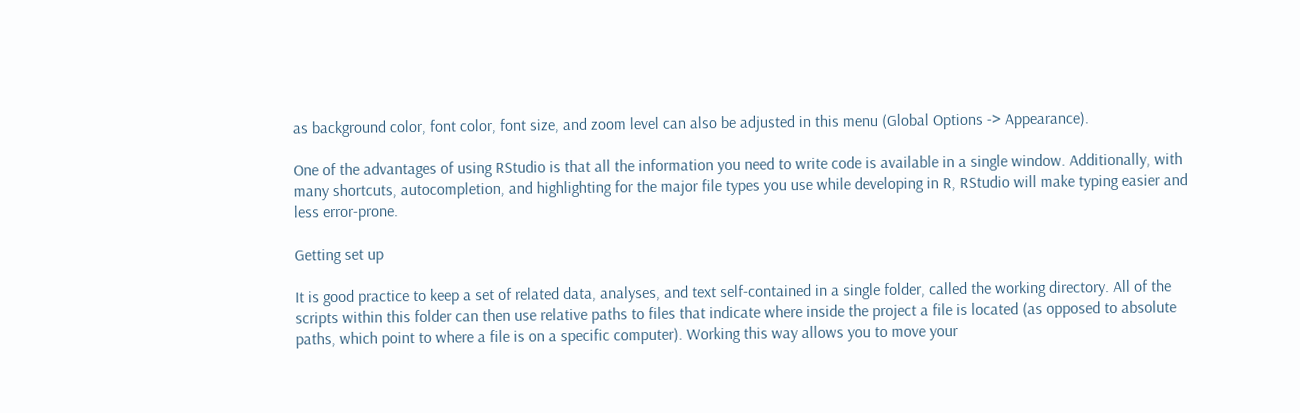as background color, font color, font size, and zoom level can also be adjusted in this menu (Global Options -> Appearance).

One of the advantages of using RStudio is that all the information you need to write code is available in a single window. Additionally, with many shortcuts, autocompletion, and highlighting for the major file types you use while developing in R, RStudio will make typing easier and less error-prone.

Getting set up

It is good practice to keep a set of related data, analyses, and text self-contained in a single folder, called the working directory. All of the scripts within this folder can then use relative paths to files that indicate where inside the project a file is located (as opposed to absolute paths, which point to where a file is on a specific computer). Working this way allows you to move your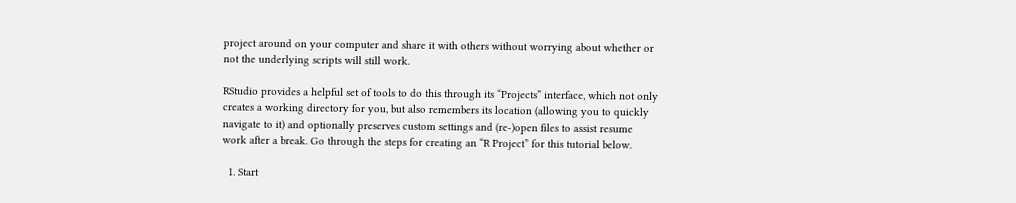project around on your computer and share it with others without worrying about whether or not the underlying scripts will still work.

RStudio provides a helpful set of tools to do this through its “Projects” interface, which not only creates a working directory for you, but also remembers its location (allowing you to quickly navigate to it) and optionally preserves custom settings and (re-)open files to assist resume work after a break. Go through the steps for creating an “R Project” for this tutorial below.

  1. Start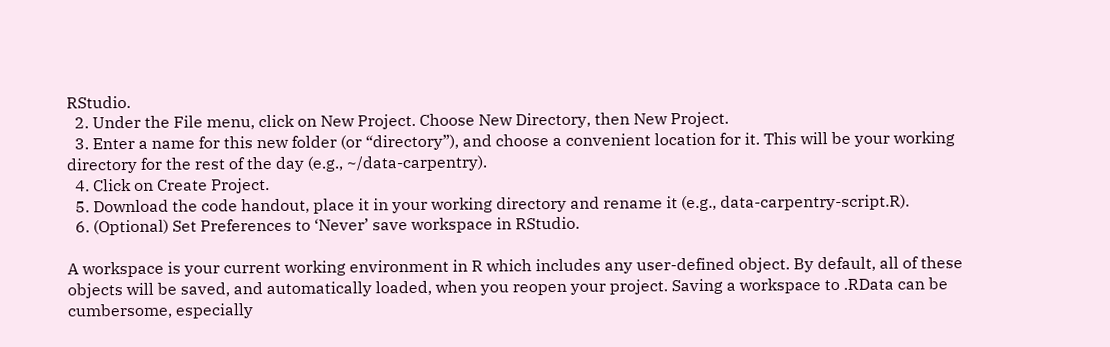RStudio.
  2. Under the File menu, click on New Project. Choose New Directory, then New Project.
  3. Enter a name for this new folder (or “directory”), and choose a convenient location for it. This will be your working directory for the rest of the day (e.g., ~/data-carpentry).
  4. Click on Create Project.
  5. Download the code handout, place it in your working directory and rename it (e.g., data-carpentry-script.R).
  6. (Optional) Set Preferences to ‘Never’ save workspace in RStudio.

A workspace is your current working environment in R which includes any user-defined object. By default, all of these objects will be saved, and automatically loaded, when you reopen your project. Saving a workspace to .RData can be cumbersome, especially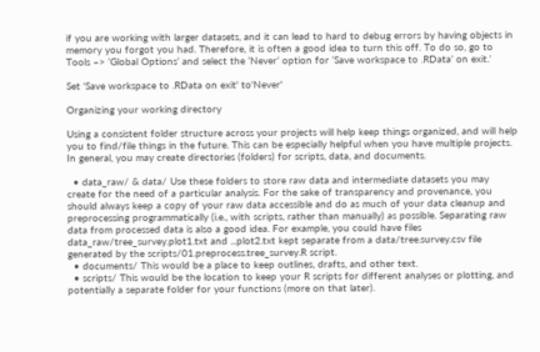if you are working with larger datasets, and it can lead to hard to debug errors by having objects in memory you forgot you had. Therefore, it is often a good idea to turn this off. To do so, go to Tools –> ‘Global Options’ and select the ‘Never’ option for ‘Save workspace to .RData’ on exit.’

Set 'Save workspace to .RData on exit' to'Never'

Organizing your working directory

Using a consistent folder structure across your projects will help keep things organized, and will help you to find/file things in the future. This can be especially helpful when you have multiple projects. In general, you may create directories (folders) for scripts, data, and documents.

  • data_raw/ & data/ Use these folders to store raw data and intermediate datasets you may create for the need of a particular analysis. For the sake of transparency and provenance, you should always keep a copy of your raw data accessible and do as much of your data cleanup and preprocessing programmatically (i.e., with scripts, rather than manually) as possible. Separating raw data from processed data is also a good idea. For example, you could have files data_raw/tree_survey.plot1.txt and ...plot2.txt kept separate from a data/tree.survey.csv file generated by the scripts/01.preprocess.tree_survey.R script.
  • documents/ This would be a place to keep outlines, drafts, and other text.
  • scripts/ This would be the location to keep your R scripts for different analyses or plotting, and potentially a separate folder for your functions (more on that later).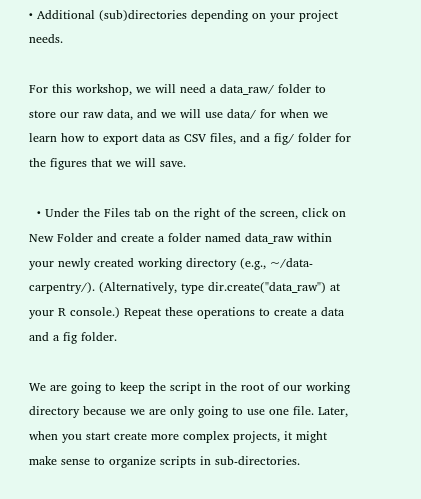• Additional (sub)directories depending on your project needs.

For this workshop, we will need a data_raw/ folder to store our raw data, and we will use data/ for when we learn how to export data as CSV files, and a fig/ folder for the figures that we will save.

  • Under the Files tab on the right of the screen, click on New Folder and create a folder named data_raw within your newly created working directory (e.g., ~/data-carpentry/). (Alternatively, type dir.create("data_raw") at your R console.) Repeat these operations to create a data and a fig folder.

We are going to keep the script in the root of our working directory because we are only going to use one file. Later, when you start create more complex projects, it might make sense to organize scripts in sub-directories.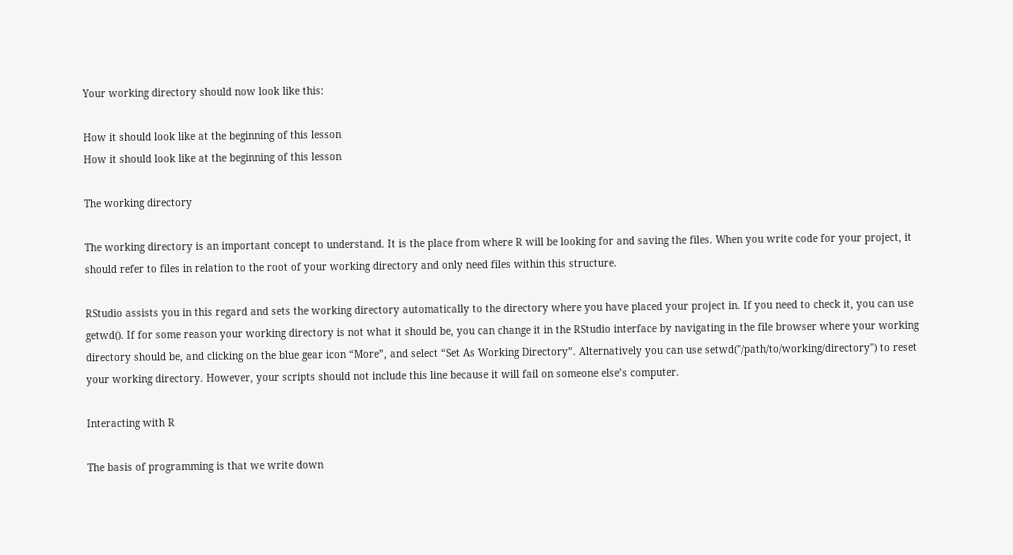Your working directory should now look like this:

How it should look like at the beginning of this lesson
How it should look like at the beginning of this lesson

The working directory

The working directory is an important concept to understand. It is the place from where R will be looking for and saving the files. When you write code for your project, it should refer to files in relation to the root of your working directory and only need files within this structure.

RStudio assists you in this regard and sets the working directory automatically to the directory where you have placed your project in. If you need to check it, you can use getwd(). If for some reason your working directory is not what it should be, you can change it in the RStudio interface by navigating in the file browser where your working directory should be, and clicking on the blue gear icon “More”, and select “Set As Working Directory”. Alternatively you can use setwd("/path/to/working/directory") to reset your working directory. However, your scripts should not include this line because it will fail on someone else’s computer.

Interacting with R

The basis of programming is that we write down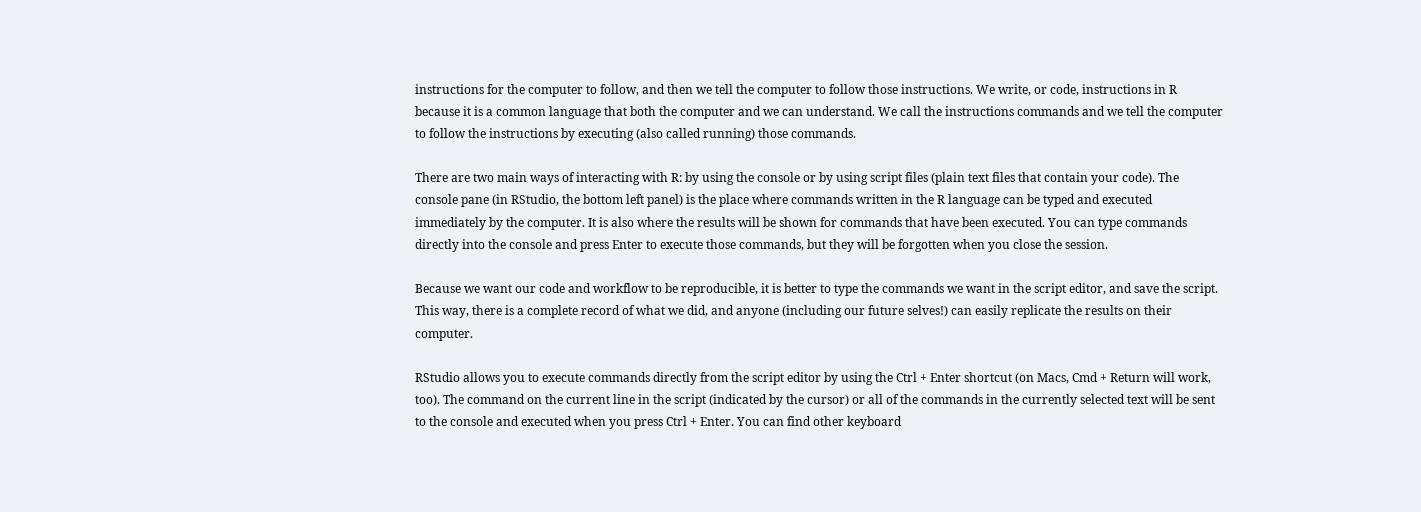instructions for the computer to follow, and then we tell the computer to follow those instructions. We write, or code, instructions in R because it is a common language that both the computer and we can understand. We call the instructions commands and we tell the computer to follow the instructions by executing (also called running) those commands.

There are two main ways of interacting with R: by using the console or by using script files (plain text files that contain your code). The console pane (in RStudio, the bottom left panel) is the place where commands written in the R language can be typed and executed immediately by the computer. It is also where the results will be shown for commands that have been executed. You can type commands directly into the console and press Enter to execute those commands, but they will be forgotten when you close the session.

Because we want our code and workflow to be reproducible, it is better to type the commands we want in the script editor, and save the script. This way, there is a complete record of what we did, and anyone (including our future selves!) can easily replicate the results on their computer.

RStudio allows you to execute commands directly from the script editor by using the Ctrl + Enter shortcut (on Macs, Cmd + Return will work, too). The command on the current line in the script (indicated by the cursor) or all of the commands in the currently selected text will be sent to the console and executed when you press Ctrl + Enter. You can find other keyboard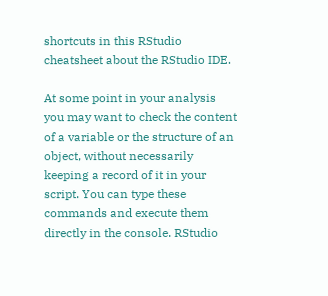shortcuts in this RStudio cheatsheet about the RStudio IDE.

At some point in your analysis you may want to check the content of a variable or the structure of an object, without necessarily keeping a record of it in your script. You can type these commands and execute them directly in the console. RStudio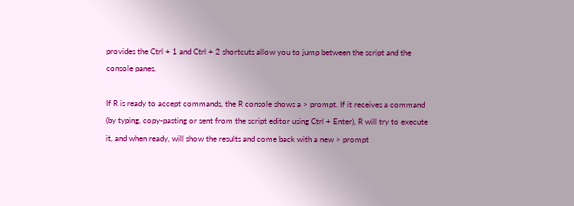provides the Ctrl + 1 and Ctrl + 2 shortcuts allow you to jump between the script and the console panes.

If R is ready to accept commands, the R console shows a > prompt. If it receives a command (by typing, copy-pasting or sent from the script editor using Ctrl + Enter), R will try to execute it, and when ready, will show the results and come back with a new > prompt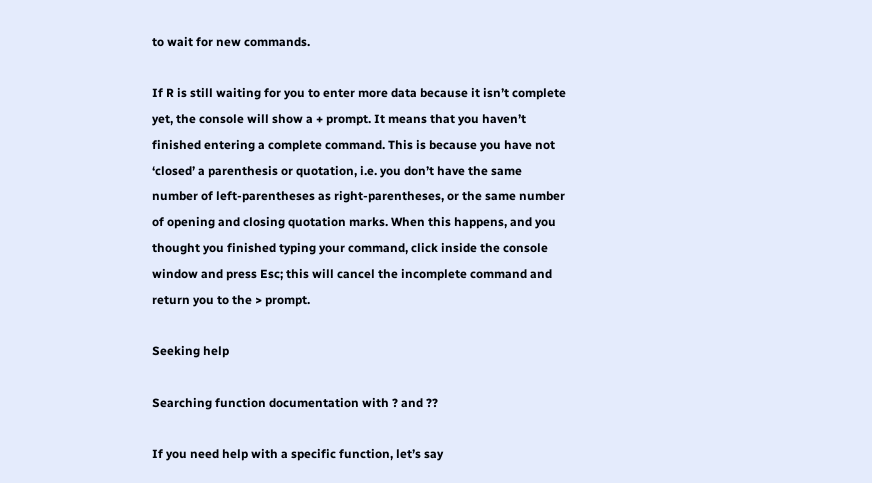to wait for new commands.

If R is still waiting for you to enter more data because it isn’t complete yet, the console will show a + prompt. It means that you haven’t finished entering a complete command. This is because you have not ‘closed’ a parenthesis or quotation, i.e. you don’t have the same number of left-parentheses as right-parentheses, or the same number of opening and closing quotation marks. When this happens, and you thought you finished typing your command, click inside the console window and press Esc; this will cancel the incomplete command and return you to the > prompt.

Seeking help

Searching function documentation with ? and ??

If you need help with a specific function, let’s say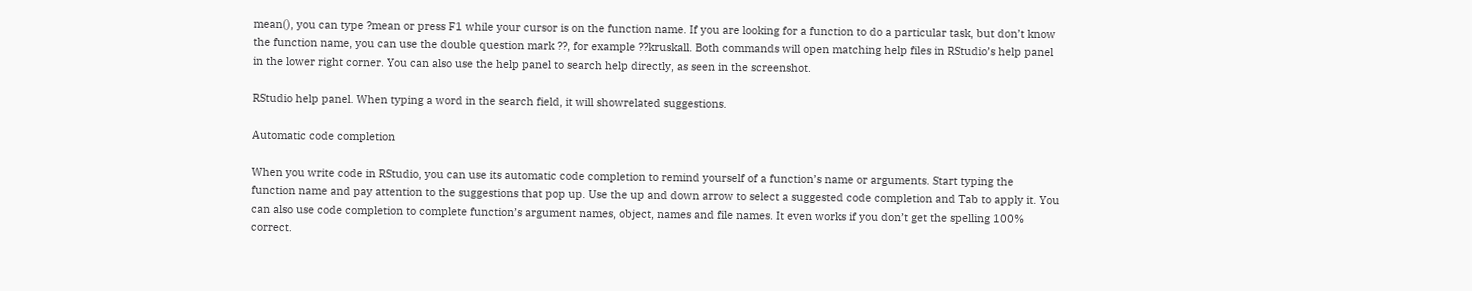mean(), you can type ?mean or press F1 while your cursor is on the function name. If you are looking for a function to do a particular task, but don’t know the function name, you can use the double question mark ??, for example ??kruskall. Both commands will open matching help files in RStudio’s help panel in the lower right corner. You can also use the help panel to search help directly, as seen in the screenshot.

RStudio help panel. When typing a word in the search field, it will showrelated suggestions.

Automatic code completion

When you write code in RStudio, you can use its automatic code completion to remind yourself of a function’s name or arguments. Start typing the function name and pay attention to the suggestions that pop up. Use the up and down arrow to select a suggested code completion and Tab to apply it. You can also use code completion to complete function’s argument names, object, names and file names. It even works if you don’t get the spelling 100% correct.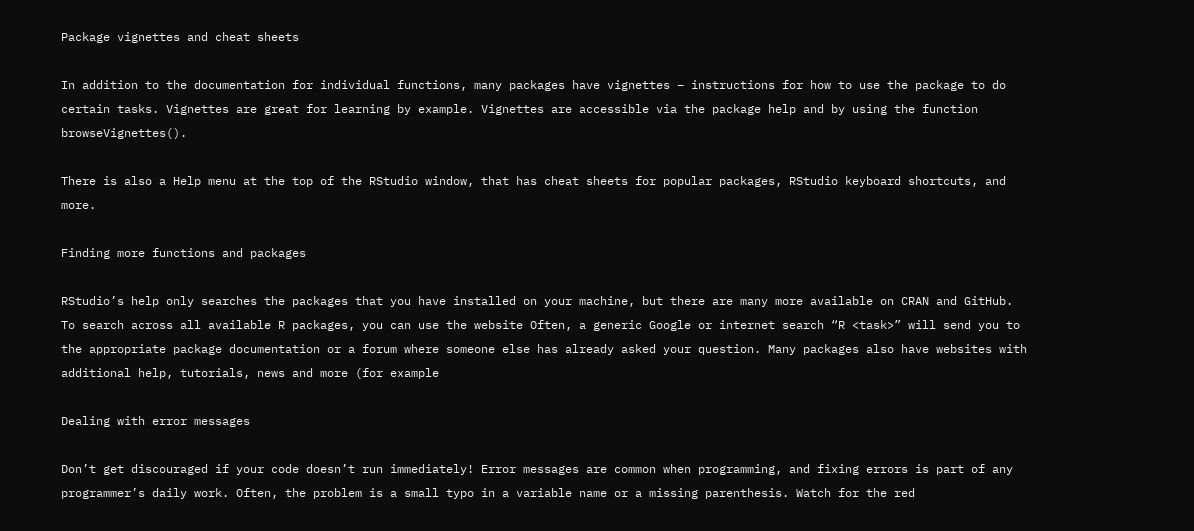Package vignettes and cheat sheets

In addition to the documentation for individual functions, many packages have vignettes – instructions for how to use the package to do certain tasks. Vignettes are great for learning by example. Vignettes are accessible via the package help and by using the function browseVignettes().

There is also a Help menu at the top of the RStudio window, that has cheat sheets for popular packages, RStudio keyboard shortcuts, and more.

Finding more functions and packages

RStudio’s help only searches the packages that you have installed on your machine, but there are many more available on CRAN and GitHub. To search across all available R packages, you can use the website Often, a generic Google or internet search “R <task>” will send you to the appropriate package documentation or a forum where someone else has already asked your question. Many packages also have websites with additional help, tutorials, news and more (for example

Dealing with error messages

Don’t get discouraged if your code doesn’t run immediately! Error messages are common when programming, and fixing errors is part of any programmer’s daily work. Often, the problem is a small typo in a variable name or a missing parenthesis. Watch for the red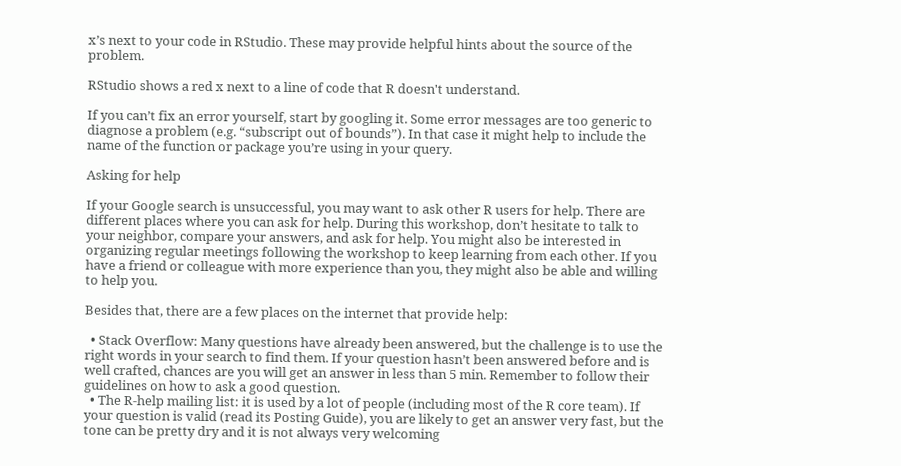x’s next to your code in RStudio. These may provide helpful hints about the source of the problem.

RStudio shows a red x next to a line of code that R doesn't understand.

If you can’t fix an error yourself, start by googling it. Some error messages are too generic to diagnose a problem (e.g. “subscript out of bounds”). In that case it might help to include the name of the function or package you’re using in your query.

Asking for help

If your Google search is unsuccessful, you may want to ask other R users for help. There are different places where you can ask for help. During this workshop, don’t hesitate to talk to your neighbor, compare your answers, and ask for help. You might also be interested in organizing regular meetings following the workshop to keep learning from each other. If you have a friend or colleague with more experience than you, they might also be able and willing to help you.

Besides that, there are a few places on the internet that provide help:

  • Stack Overflow: Many questions have already been answered, but the challenge is to use the right words in your search to find them. If your question hasn’t been answered before and is well crafted, chances are you will get an answer in less than 5 min. Remember to follow their guidelines on how to ask a good question.
  • The R-help mailing list: it is used by a lot of people (including most of the R core team). If your question is valid (read its Posting Guide), you are likely to get an answer very fast, but the tone can be pretty dry and it is not always very welcoming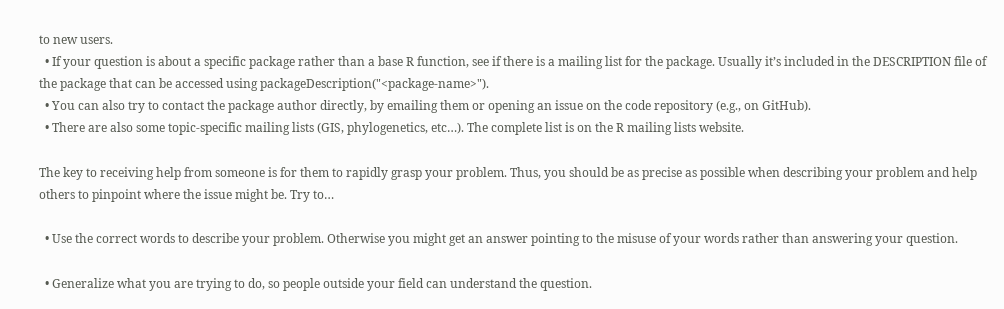to new users.
  • If your question is about a specific package rather than a base R function, see if there is a mailing list for the package. Usually it’s included in the DESCRIPTION file of the package that can be accessed using packageDescription("<package-name>").
  • You can also try to contact the package author directly, by emailing them or opening an issue on the code repository (e.g., on GitHub).
  • There are also some topic-specific mailing lists (GIS, phylogenetics, etc…). The complete list is on the R mailing lists website.

The key to receiving help from someone is for them to rapidly grasp your problem. Thus, you should be as precise as possible when describing your problem and help others to pinpoint where the issue might be. Try to…

  • Use the correct words to describe your problem. Otherwise you might get an answer pointing to the misuse of your words rather than answering your question.

  • Generalize what you are trying to do, so people outside your field can understand the question.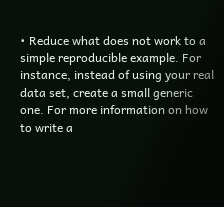• Reduce what does not work to a simple reproducible example. For instance, instead of using your real data set, create a small generic one. For more information on how to write a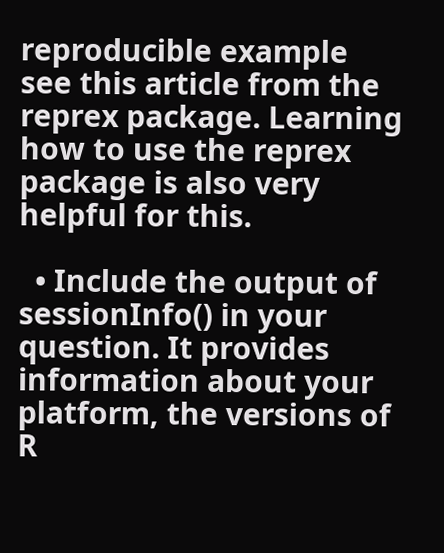reproducible example see this article from the reprex package. Learning how to use the reprex package is also very helpful for this.

  • Include the output of sessionInfo() in your question. It provides information about your platform, the versions of R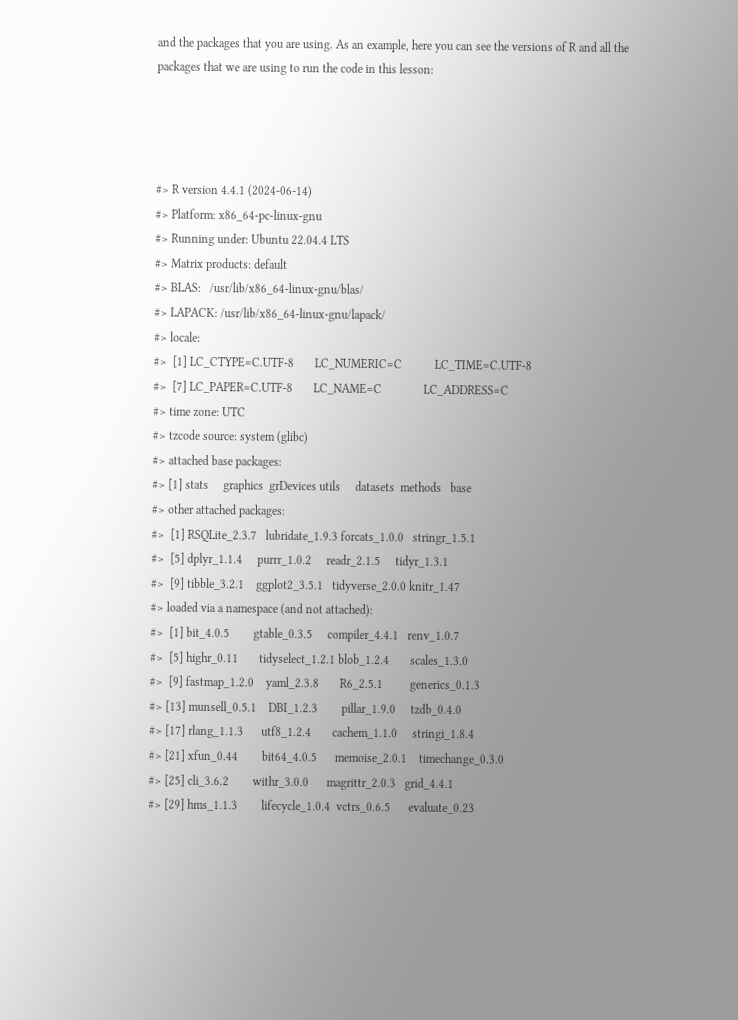and the packages that you are using. As an example, here you can see the versions of R and all the packages that we are using to run the code in this lesson:




#> R version 4.4.1 (2024-06-14)
#> Platform: x86_64-pc-linux-gnu
#> Running under: Ubuntu 22.04.4 LTS
#> Matrix products: default
#> BLAS:   /usr/lib/x86_64-linux-gnu/blas/
#> LAPACK: /usr/lib/x86_64-linux-gnu/lapack/
#> locale:
#>  [1] LC_CTYPE=C.UTF-8       LC_NUMERIC=C           LC_TIME=C.UTF-8
#>  [7] LC_PAPER=C.UTF-8       LC_NAME=C              LC_ADDRESS=C
#> time zone: UTC
#> tzcode source: system (glibc)
#> attached base packages:
#> [1] stats     graphics  grDevices utils     datasets  methods   base
#> other attached packages:
#>  [1] RSQLite_2.3.7   lubridate_1.9.3 forcats_1.0.0   stringr_1.5.1
#>  [5] dplyr_1.1.4     purrr_1.0.2     readr_2.1.5     tidyr_1.3.1
#>  [9] tibble_3.2.1    ggplot2_3.5.1   tidyverse_2.0.0 knitr_1.47
#> loaded via a namespace (and not attached):
#>  [1] bit_4.0.5        gtable_0.3.5     compiler_4.4.1   renv_1.0.7
#>  [5] highr_0.11       tidyselect_1.2.1 blob_1.2.4       scales_1.3.0
#>  [9] fastmap_1.2.0    yaml_2.3.8       R6_2.5.1         generics_0.1.3
#> [13] munsell_0.5.1    DBI_1.2.3        pillar_1.9.0     tzdb_0.4.0
#> [17] rlang_1.1.3      utf8_1.2.4       cachem_1.1.0     stringi_1.8.4
#> [21] xfun_0.44        bit64_4.0.5      memoise_2.0.1    timechange_0.3.0
#> [25] cli_3.6.2        withr_3.0.0      magrittr_2.0.3   grid_4.4.1
#> [29] hms_1.1.3        lifecycle_1.0.4  vctrs_0.6.5      evaluate_0.23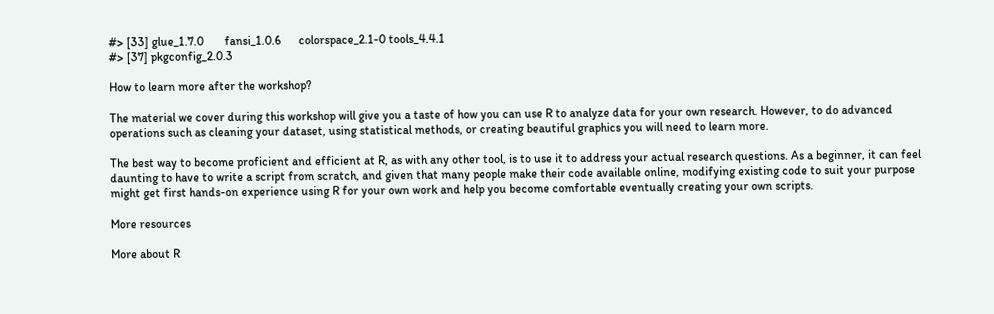#> [33] glue_1.7.0       fansi_1.0.6      colorspace_2.1-0 tools_4.4.1
#> [37] pkgconfig_2.0.3

How to learn more after the workshop?

The material we cover during this workshop will give you a taste of how you can use R to analyze data for your own research. However, to do advanced operations such as cleaning your dataset, using statistical methods, or creating beautiful graphics you will need to learn more.

The best way to become proficient and efficient at R, as with any other tool, is to use it to address your actual research questions. As a beginner, it can feel daunting to have to write a script from scratch, and given that many people make their code available online, modifying existing code to suit your purpose might get first hands-on experience using R for your own work and help you become comfortable eventually creating your own scripts.

More resources

More about R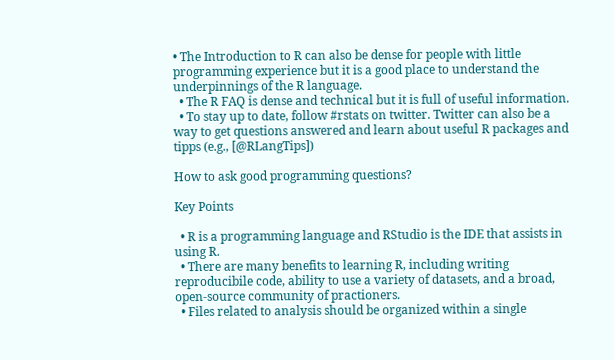• The Introduction to R can also be dense for people with little programming experience but it is a good place to understand the underpinnings of the R language.
  • The R FAQ is dense and technical but it is full of useful information.
  • To stay up to date, follow #rstats on twitter. Twitter can also be a way to get questions answered and learn about useful R packages and tipps (e.g., [@RLangTips])

How to ask good programming questions?

Key Points

  • R is a programming language and RStudio is the IDE that assists in using R.
  • There are many benefits to learning R, including writing reproducibile code, ability to use a variety of datasets, and a broad, open-source community of practioners.
  • Files related to analysis should be organized within a single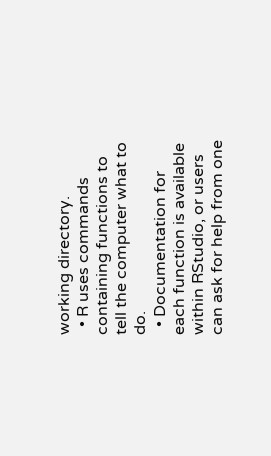working directory.
  • R uses commands containing functions to tell the computer what to do.
  • Documentation for each function is available within RStudio, or users can ask for help from one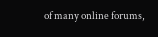of many online forums,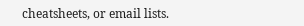cheatsheets, or email lists.